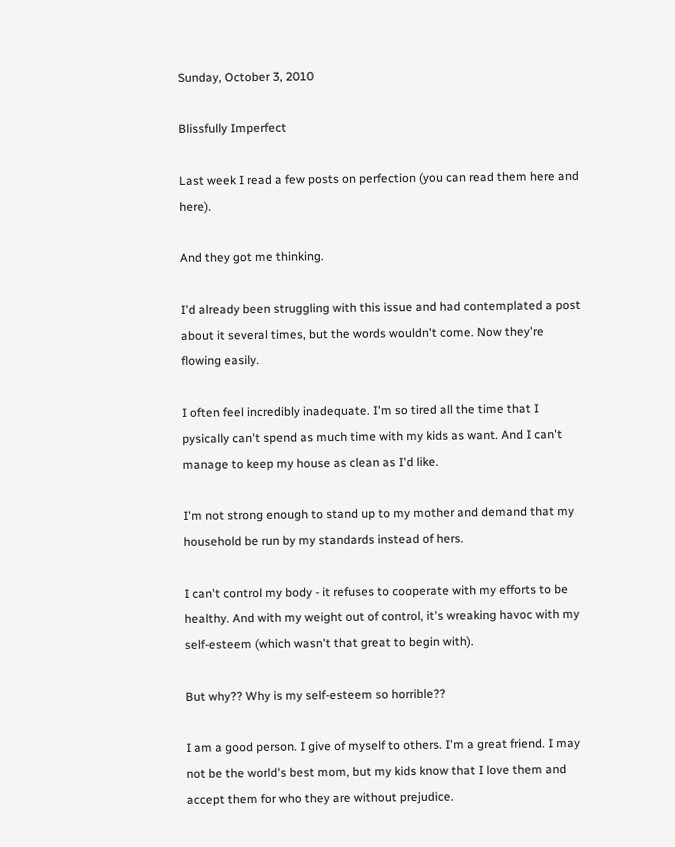Sunday, October 3, 2010

Blissfully Imperfect

Last week I read a few posts on perfection (you can read them here and here).

And they got me thinking.

I'd already been struggling with this issue and had contemplated a post about it several times, but the words wouldn't come. Now they're flowing easily.

I often feel incredibly inadequate. I'm so tired all the time that I pysically can't spend as much time with my kids as want. And I can't manage to keep my house as clean as I'd like.

I'm not strong enough to stand up to my mother and demand that my household be run by my standards instead of hers.

I can't control my body - it refuses to cooperate with my efforts to be healthy. And with my weight out of control, it's wreaking havoc with my self-esteem (which wasn't that great to begin with).

But why?? Why is my self-esteem so horrible??

I am a good person. I give of myself to others. I'm a great friend. I may not be the world's best mom, but my kids know that I love them and accept them for who they are without prejudice.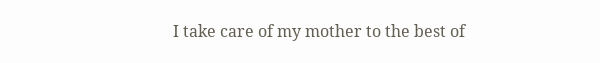I take care of my mother to the best of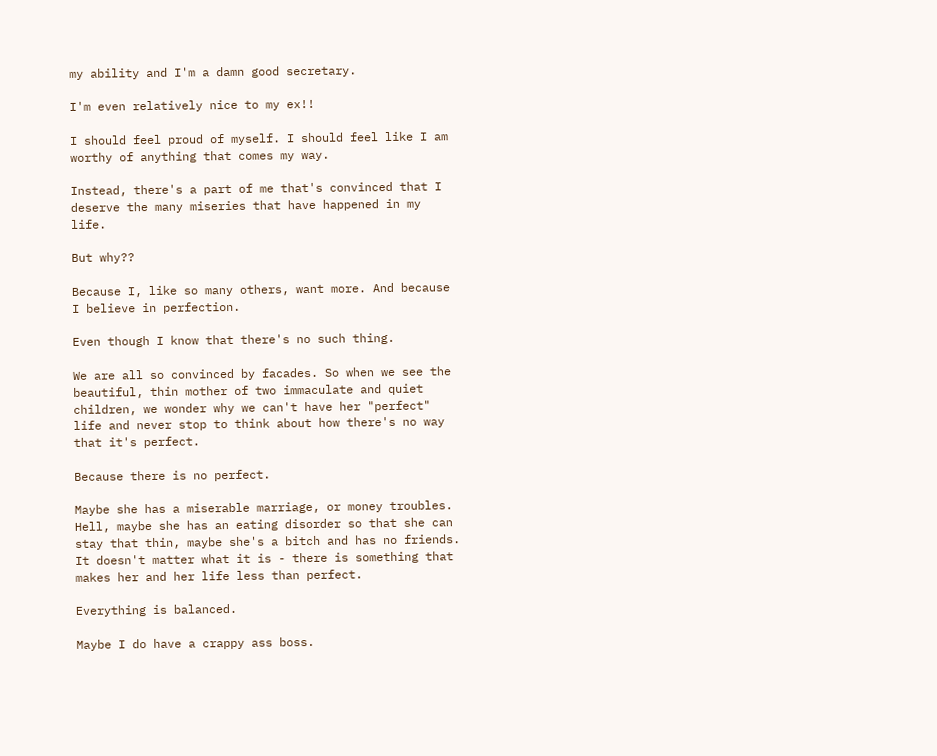my ability and I'm a damn good secretary.

I'm even relatively nice to my ex!!

I should feel proud of myself. I should feel like I am worthy of anything that comes my way.

Instead, there's a part of me that's convinced that I deserve the many miseries that have happened in my life.

But why??

Because I, like so many others, want more. And because I believe in perfection.

Even though I know that there's no such thing.

We are all so convinced by facades. So when we see the beautiful, thin mother of two immaculate and quiet children, we wonder why we can't have her "perfect" life and never stop to think about how there's no way that it's perfect.

Because there is no perfect.

Maybe she has a miserable marriage, or money troubles. Hell, maybe she has an eating disorder so that she can stay that thin, maybe she's a bitch and has no friends. It doesn't matter what it is - there is something that makes her and her life less than perfect.

Everything is balanced.

Maybe I do have a crappy ass boss.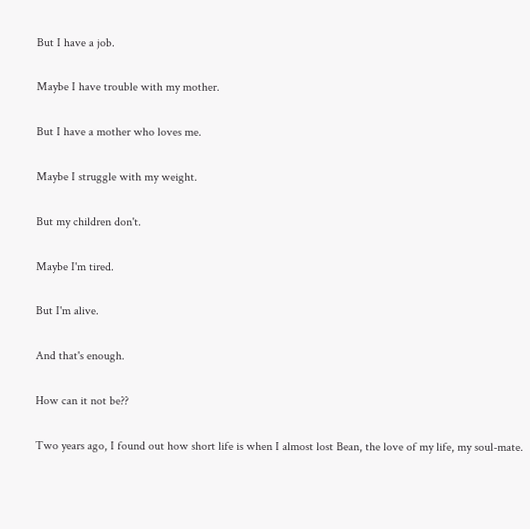But I have a job.

Maybe I have trouble with my mother.

But I have a mother who loves me.

Maybe I struggle with my weight.

But my children don't.

Maybe I'm tired.

But I'm alive.

And that's enough.

How can it not be??

Two years ago, I found out how short life is when I almost lost Bean, the love of my life, my soul-mate.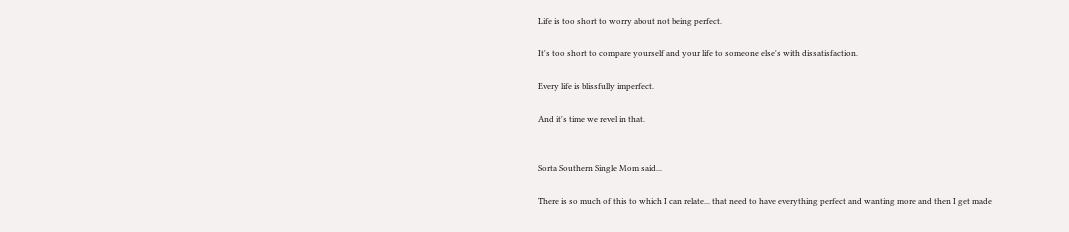Life is too short to worry about not being perfect.

It's too short to compare yourself and your life to someone else's with dissatisfaction.

Every life is blissfully imperfect.

And it's time we revel in that.


Sorta Southern Single Mom said...

There is so much of this to which I can relate... that need to have everything perfect and wanting more and then I get made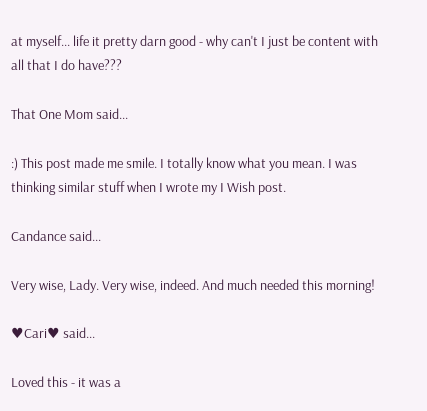at myself... life it pretty darn good - why can't I just be content with all that I do have???

That One Mom said...

:) This post made me smile. I totally know what you mean. I was thinking similar stuff when I wrote my I Wish post.

Candance said...

Very wise, Lady. Very wise, indeed. And much needed this morning!

♥Cari♥ said...

Loved this - it was a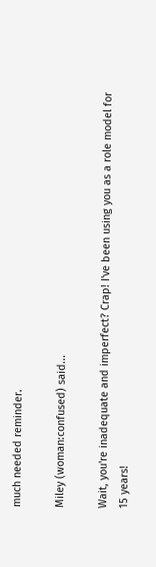much needed reminder.

Miley (woman:confused) said...

Wait, you're inadequate and imperfect? Crap! I've been using you as a role model for 15 years!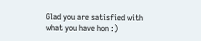Glad you are satisfied with what you have hon :)